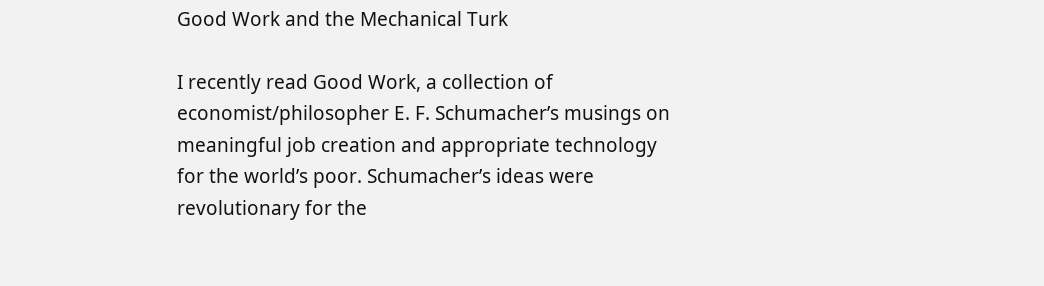Good Work and the Mechanical Turk

I recently read Good Work, a collection of economist/philosopher E. F. Schumacher’s musings on meaningful job creation and appropriate technology for the world’s poor. Schumacher’s ideas were revolutionary for the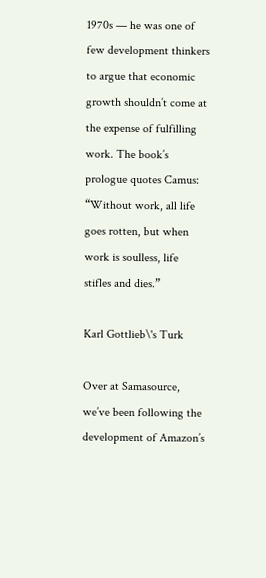1970s — he was one of few development thinkers to argue that economic growth shouldn’t come at the expense of fulfilling work. The book’s prologue quotes Camus: “Without work, all life goes rotten, but when work is soulless, life stifles and dies.”

Karl Gottlieb\'s Turk

Over at Samasource, we’ve been following the development of Amazon’s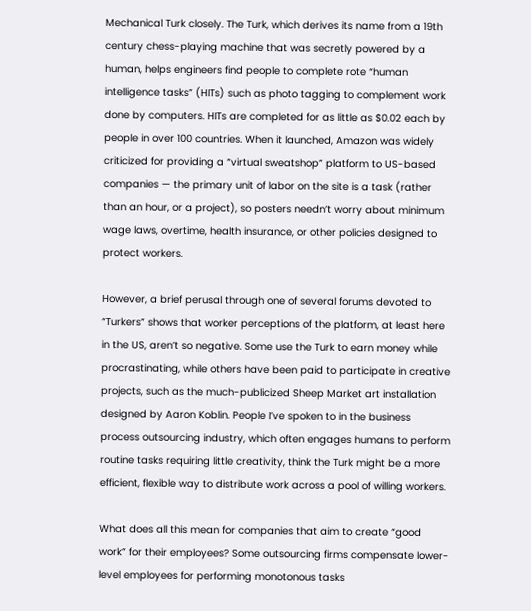Mechanical Turk closely. The Turk, which derives its name from a 19th century chess-playing machine that was secretly powered by a human, helps engineers find people to complete rote “human intelligence tasks” (HITs) such as photo tagging to complement work done by computers. HITs are completed for as little as $0.02 each by people in over 100 countries. When it launched, Amazon was widely criticized for providing a “virtual sweatshop” platform to US-based companies — the primary unit of labor on the site is a task (rather than an hour, or a project), so posters needn’t worry about minimum wage laws, overtime, health insurance, or other policies designed to protect workers.

However, a brief perusal through one of several forums devoted to “Turkers” shows that worker perceptions of the platform, at least here in the US, aren’t so negative. Some use the Turk to earn money while procrastinating, while others have been paid to participate in creative projects, such as the much-publicized Sheep Market art installation designed by Aaron Koblin. People I’ve spoken to in the business process outsourcing industry, which often engages humans to perform routine tasks requiring little creativity, think the Turk might be a more efficient, flexible way to distribute work across a pool of willing workers.

What does all this mean for companies that aim to create “good work” for their employees? Some outsourcing firms compensate lower-level employees for performing monotonous tasks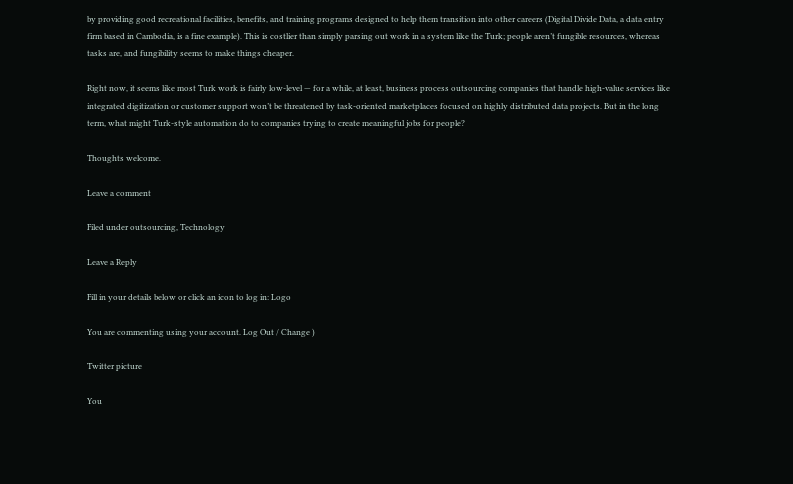by providing good recreational facilities, benefits, and training programs designed to help them transition into other careers (Digital Divide Data, a data entry firm based in Cambodia, is a fine example). This is costlier than simply parsing out work in a system like the Turk; people aren’t fungible resources, whereas tasks are, and fungibility seems to make things cheaper.

Right now, it seems like most Turk work is fairly low-level — for a while, at least, business process outsourcing companies that handle high-value services like integrated digitization or customer support won’t be threatened by task-oriented marketplaces focused on highly distributed data projects. But in the long term, what might Turk-style automation do to companies trying to create meaningful jobs for people?

Thoughts welcome.

Leave a comment

Filed under outsourcing, Technology

Leave a Reply

Fill in your details below or click an icon to log in: Logo

You are commenting using your account. Log Out / Change )

Twitter picture

You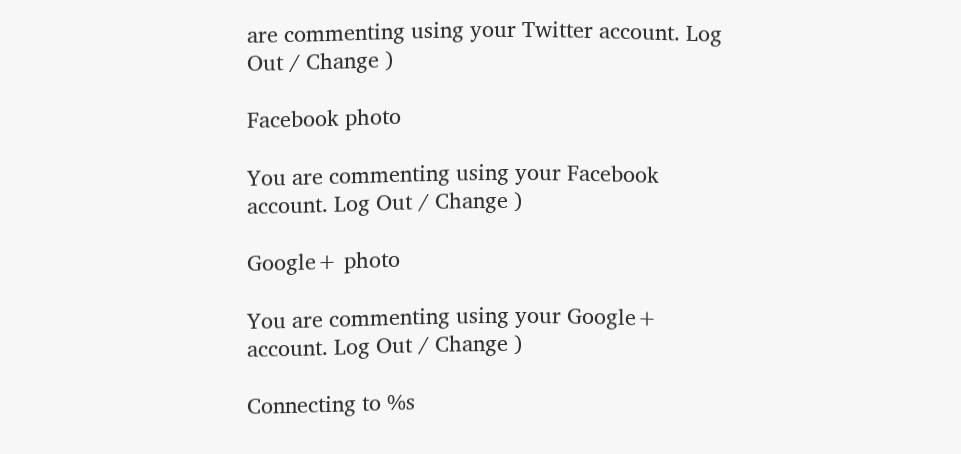are commenting using your Twitter account. Log Out / Change )

Facebook photo

You are commenting using your Facebook account. Log Out / Change )

Google+ photo

You are commenting using your Google+ account. Log Out / Change )

Connecting to %s